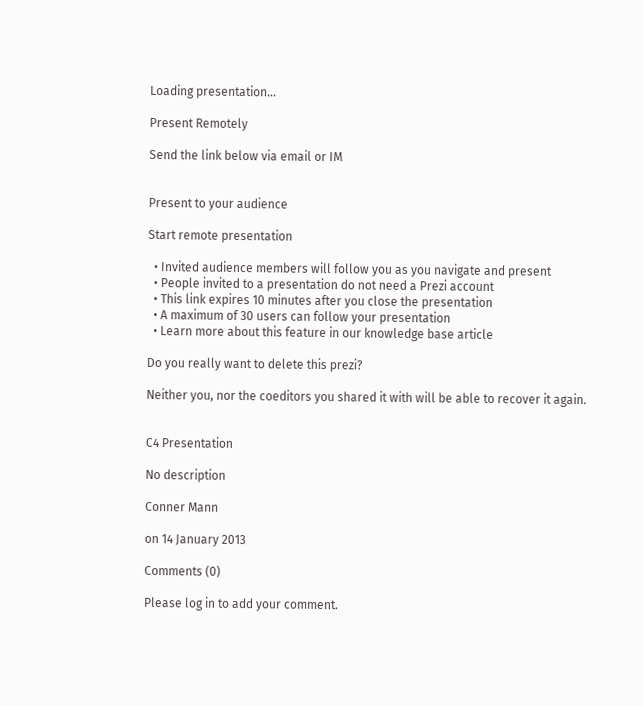Loading presentation...

Present Remotely

Send the link below via email or IM


Present to your audience

Start remote presentation

  • Invited audience members will follow you as you navigate and present
  • People invited to a presentation do not need a Prezi account
  • This link expires 10 minutes after you close the presentation
  • A maximum of 30 users can follow your presentation
  • Learn more about this feature in our knowledge base article

Do you really want to delete this prezi?

Neither you, nor the coeditors you shared it with will be able to recover it again.


C4 Presentation

No description

Conner Mann

on 14 January 2013

Comments (0)

Please log in to add your comment.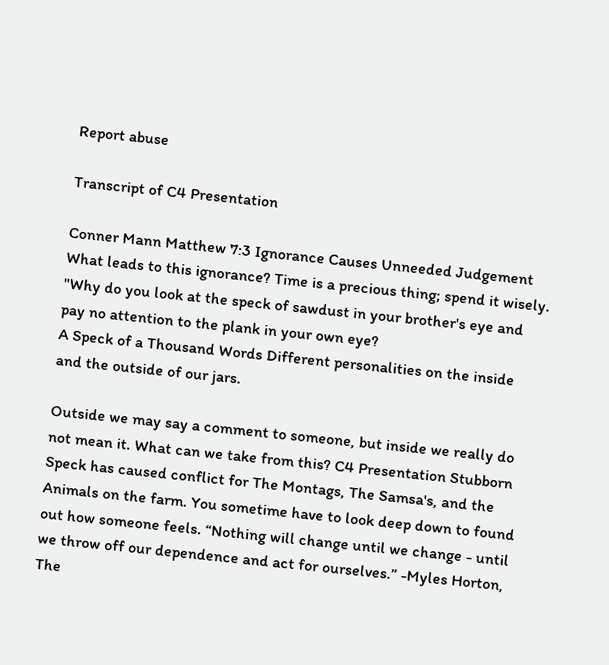Report abuse

Transcript of C4 Presentation

Conner Mann Matthew 7:3 Ignorance Causes Unneeded Judgement What leads to this ignorance? Time is a precious thing; spend it wisely. "Why do you look at the speck of sawdust in your brother's eye and pay no attention to the plank in your own eye?
A Speck of a Thousand Words Different personalities on the inside and the outside of our jars.

Outside we may say a comment to someone, but inside we really do not mean it. What can we take from this? C4 Presentation Stubborn Speck has caused conflict for The Montags, The Samsa's, and the Animals on the farm. You sometime have to look deep down to found out how someone feels. “Nothing will change until we change - until we throw off our dependence and act for ourselves.” -Myles Horton, The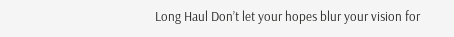Long Haul Don’t let your hopes blur your vision for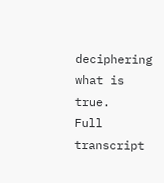deciphering what is true.
Full transcript